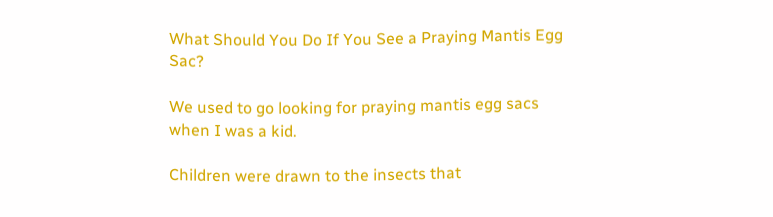What Should You Do If You See a Praying Mantis Egg Sac?

We used to go looking for praying mantis egg sacs when I was a kid.

Children were drawn to the insects that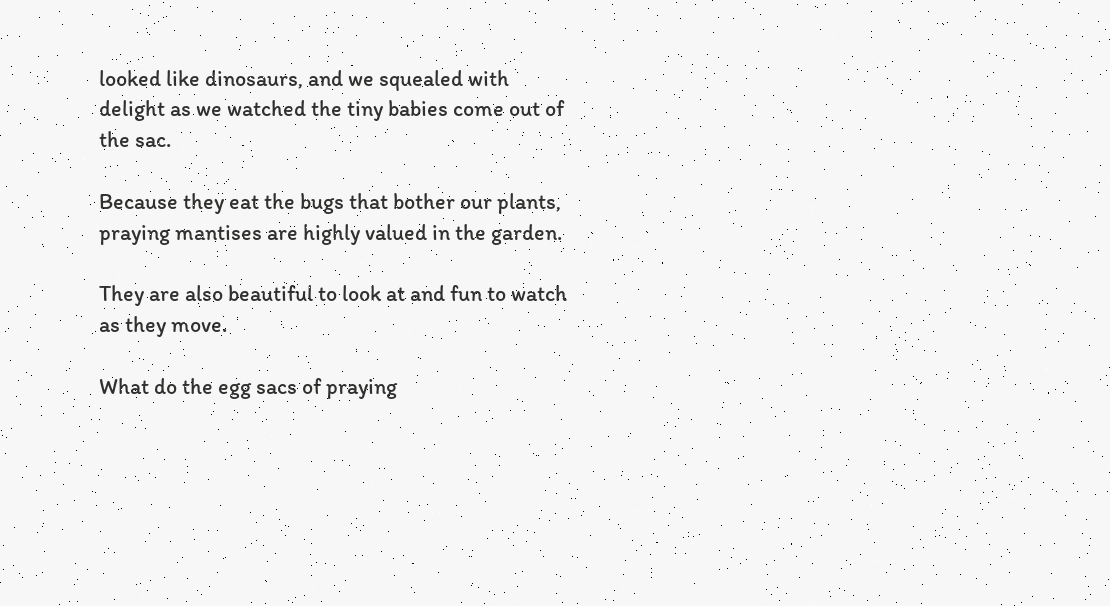looked like dinosaurs, and we squealed with delight as we watched the tiny babies come out of the sac.

Because they eat the bugs that bother our plants, praying mantises are highly valued in the garden.

They are also beautiful to look at and fun to watch as they move.

What do the egg sacs of praying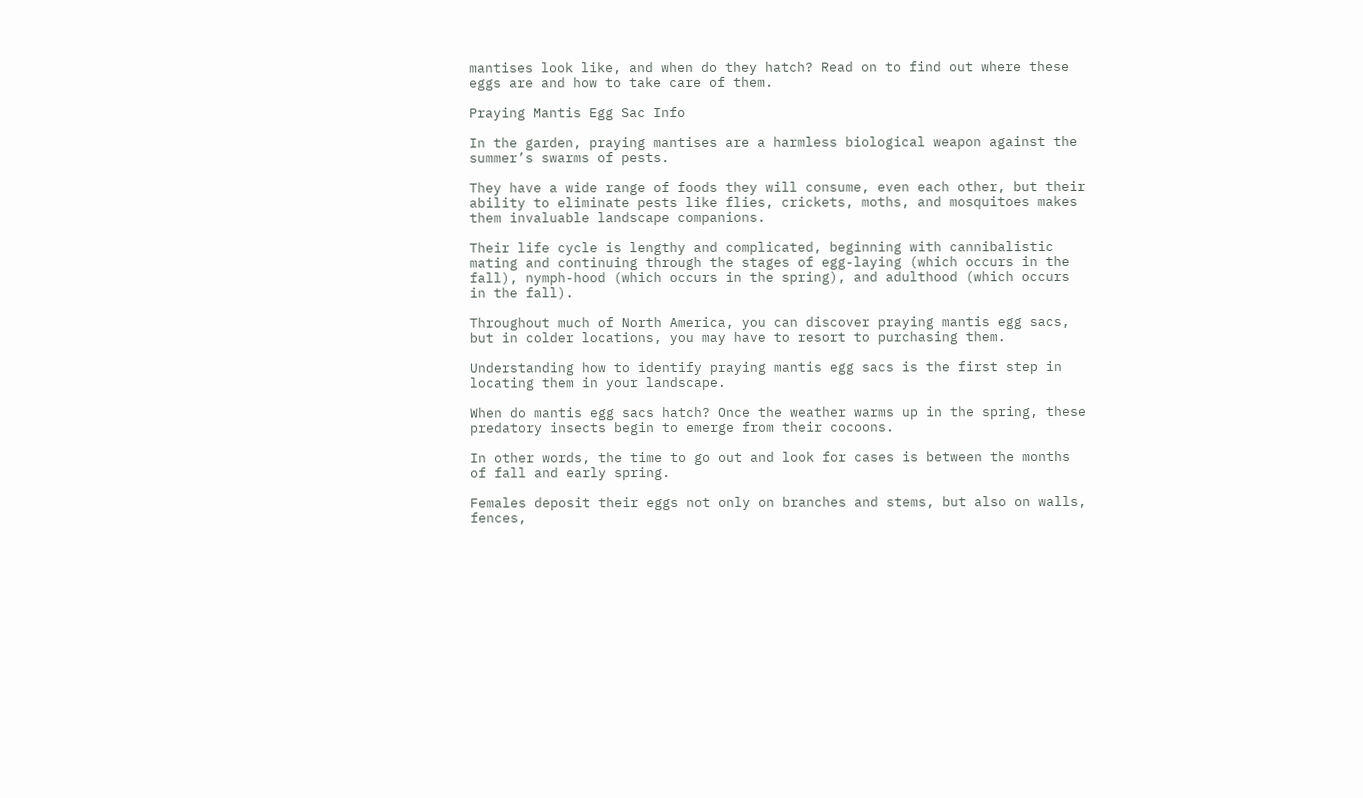mantises look like, and when do they hatch? Read on to find out where these eggs are and how to take care of them.

Praying Mantis Egg Sac Info

In the garden, praying mantises are a harmless biological weapon against the summer’s swarms of pests.

They have a wide range of foods they will consume, even each other, but their ability to eliminate pests like flies, crickets, moths, and mosquitoes makes them invaluable landscape companions.

Their life cycle is lengthy and complicated, beginning with cannibalistic mating and continuing through the stages of egg-laying (which occurs in the fall), nymph-hood (which occurs in the spring), and adulthood (which occurs in the fall).

Throughout much of North America, you can discover praying mantis egg sacs, but in colder locations, you may have to resort to purchasing them.

Understanding how to identify praying mantis egg sacs is the first step in locating them in your landscape.

When do mantis egg sacs hatch? Once the weather warms up in the spring, these predatory insects begin to emerge from their cocoons.

In other words, the time to go out and look for cases is between the months of fall and early spring.

Females deposit their eggs not only on branches and stems, but also on walls, fences,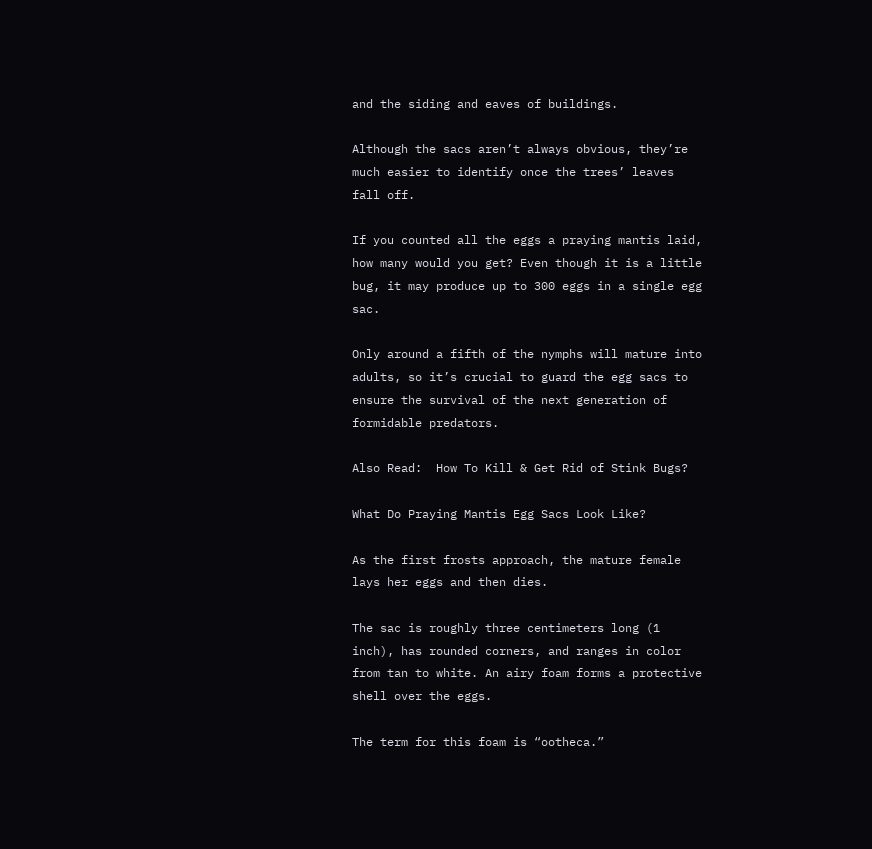and the siding and eaves of buildings.

Although the sacs aren’t always obvious, they’re much easier to identify once the trees’ leaves fall off.

If you counted all the eggs a praying mantis laid, how many would you get? Even though it is a little bug, it may produce up to 300 eggs in a single egg sac.

Only around a fifth of the nymphs will mature into adults, so it’s crucial to guard the egg sacs to ensure the survival of the next generation of formidable predators.

Also Read:  How To Kill & Get Rid of Stink Bugs?

What Do Praying Mantis Egg Sacs Look Like?

As the first frosts approach, the mature female lays her eggs and then dies.

The sac is roughly three centimeters long (1 inch), has rounded corners, and ranges in color from tan to white. An airy foam forms a protective shell over the eggs.

The term for this foam is “ootheca.”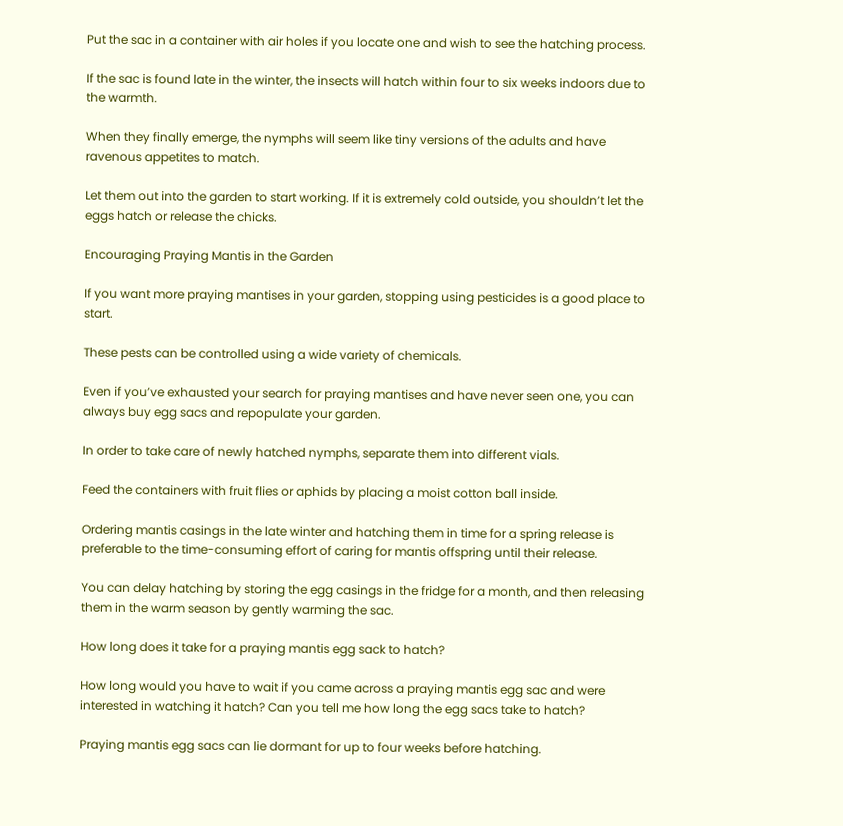Put the sac in a container with air holes if you locate one and wish to see the hatching process.

If the sac is found late in the winter, the insects will hatch within four to six weeks indoors due to the warmth.

When they finally emerge, the nymphs will seem like tiny versions of the adults and have ravenous appetites to match.

Let them out into the garden to start working. If it is extremely cold outside, you shouldn’t let the eggs hatch or release the chicks.

Encouraging Praying Mantis in the Garden

If you want more praying mantises in your garden, stopping using pesticides is a good place to start.

These pests can be controlled using a wide variety of chemicals.

Even if you’ve exhausted your search for praying mantises and have never seen one, you can always buy egg sacs and repopulate your garden.

In order to take care of newly hatched nymphs, separate them into different vials.

Feed the containers with fruit flies or aphids by placing a moist cotton ball inside.

Ordering mantis casings in the late winter and hatching them in time for a spring release is preferable to the time-consuming effort of caring for mantis offspring until their release.

You can delay hatching by storing the egg casings in the fridge for a month, and then releasing them in the warm season by gently warming the sac.

How long does it take for a praying mantis egg sack to hatch?

How long would you have to wait if you came across a praying mantis egg sac and were interested in watching it hatch? Can you tell me how long the egg sacs take to hatch?

Praying mantis egg sacs can lie dormant for up to four weeks before hatching.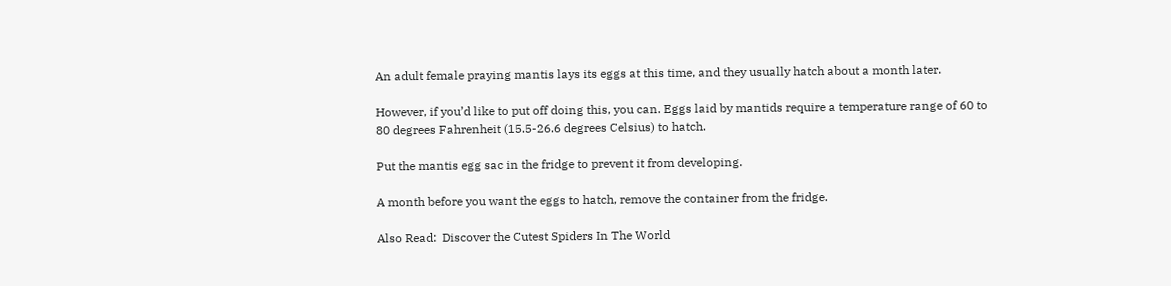An adult female praying mantis lays its eggs at this time, and they usually hatch about a month later.

However, if you’d like to put off doing this, you can. Eggs laid by mantids require a temperature range of 60 to 80 degrees Fahrenheit (15.5-26.6 degrees Celsius) to hatch.

Put the mantis egg sac in the fridge to prevent it from developing.

A month before you want the eggs to hatch, remove the container from the fridge.

Also Read:  Discover the Cutest Spiders In The World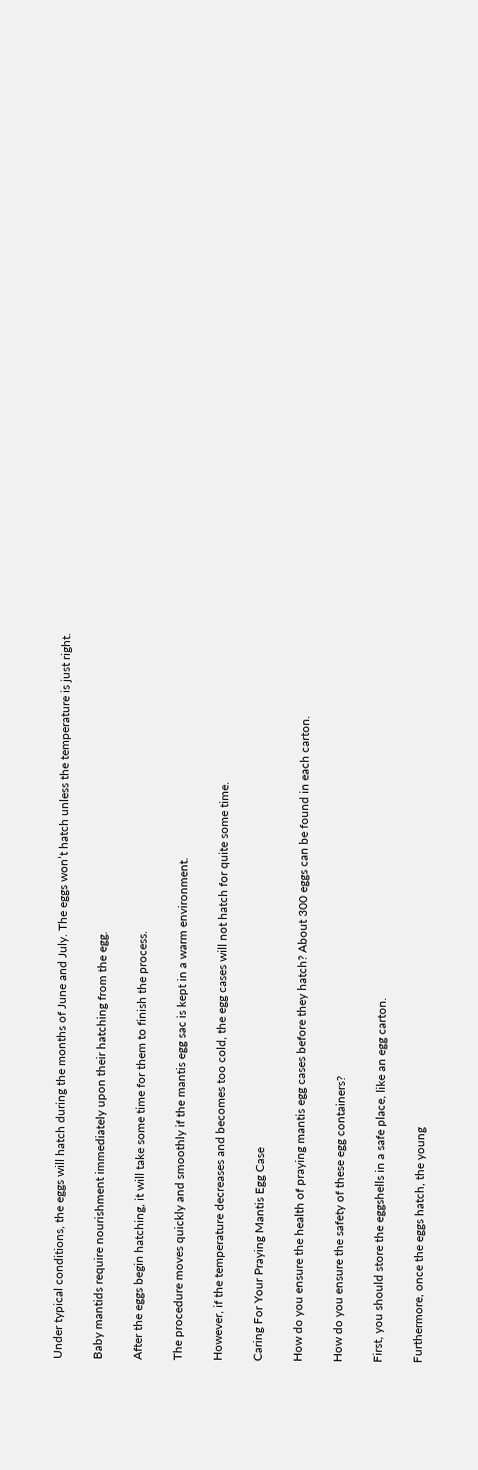Under typical conditions, the eggs will hatch during the months of June and July. The eggs won’t hatch unless the temperature is just right.

Baby mantids require nourishment immediately upon their hatching from the egg.

After the eggs begin hatching, it will take some time for them to finish the process.

The procedure moves quickly and smoothly if the mantis egg sac is kept in a warm environment.

However, if the temperature decreases and becomes too cold, the egg cases will not hatch for quite some time.

Caring For Your Praying Mantis Egg Case

How do you ensure the health of praying mantis egg cases before they hatch? About 300 eggs can be found in each carton.

How do you ensure the safety of these egg containers?

First, you should store the eggshells in a safe place, like an egg carton.

Furthermore, once the eggs hatch, the young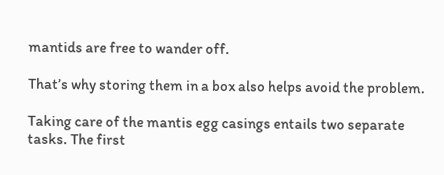mantids are free to wander off.

That’s why storing them in a box also helps avoid the problem.

Taking care of the mantis egg casings entails two separate tasks. The first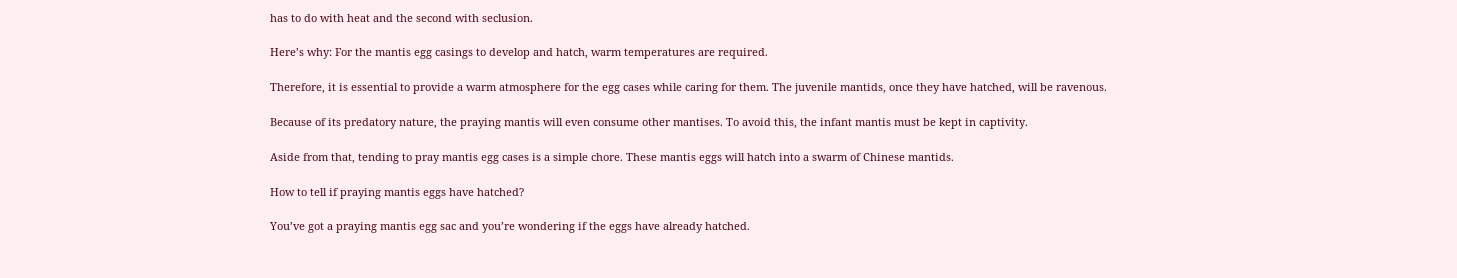has to do with heat and the second with seclusion.

Here’s why: For the mantis egg casings to develop and hatch, warm temperatures are required.

Therefore, it is essential to provide a warm atmosphere for the egg cases while caring for them. The juvenile mantids, once they have hatched, will be ravenous.

Because of its predatory nature, the praying mantis will even consume other mantises. To avoid this, the infant mantis must be kept in captivity.

Aside from that, tending to pray mantis egg cases is a simple chore. These mantis eggs will hatch into a swarm of Chinese mantids.

How to tell if praying mantis eggs have hatched?

You’ve got a praying mantis egg sac and you’re wondering if the eggs have already hatched.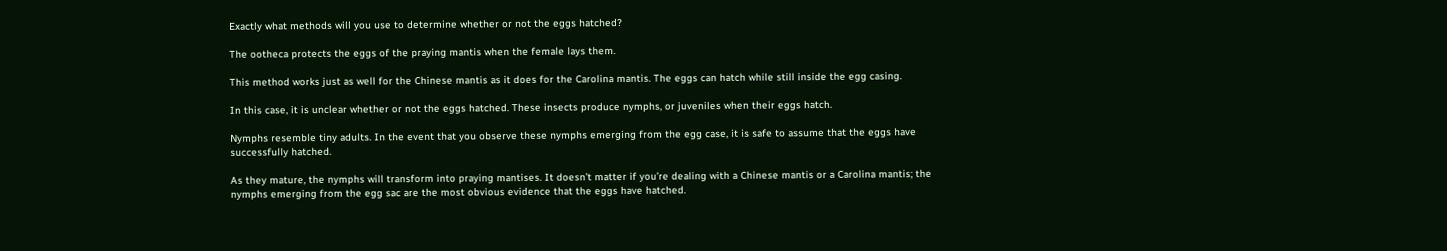Exactly what methods will you use to determine whether or not the eggs hatched?

The ootheca protects the eggs of the praying mantis when the female lays them.

This method works just as well for the Chinese mantis as it does for the Carolina mantis. The eggs can hatch while still inside the egg casing.

In this case, it is unclear whether or not the eggs hatched. These insects produce nymphs, or juveniles when their eggs hatch.

Nymphs resemble tiny adults. In the event that you observe these nymphs emerging from the egg case, it is safe to assume that the eggs have successfully hatched.

As they mature, the nymphs will transform into praying mantises. It doesn’t matter if you’re dealing with a Chinese mantis or a Carolina mantis; the nymphs emerging from the egg sac are the most obvious evidence that the eggs have hatched.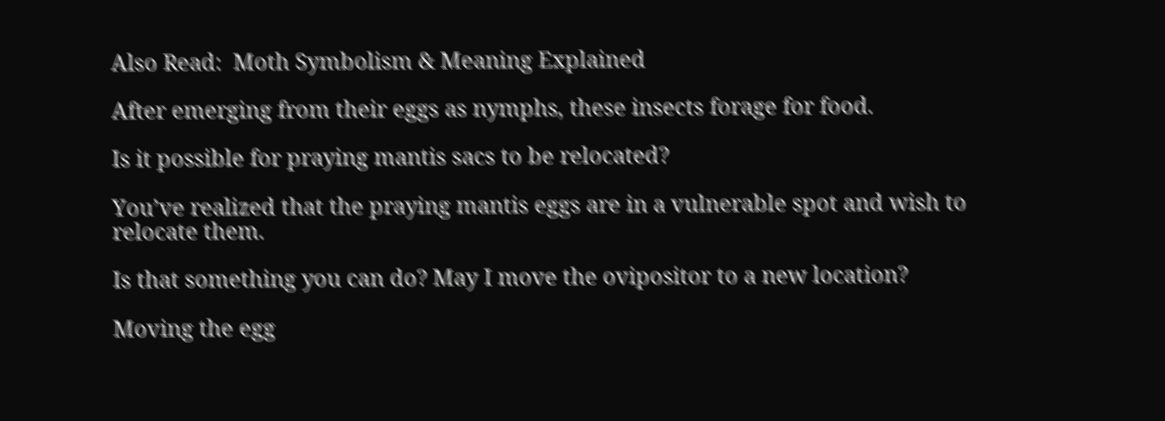Also Read:  Moth Symbolism & Meaning Explained

After emerging from their eggs as nymphs, these insects forage for food.

Is it possible for praying mantis sacs to be relocated?

You’ve realized that the praying mantis eggs are in a vulnerable spot and wish to relocate them.

Is that something you can do? May I move the ovipositor to a new location?

Moving the egg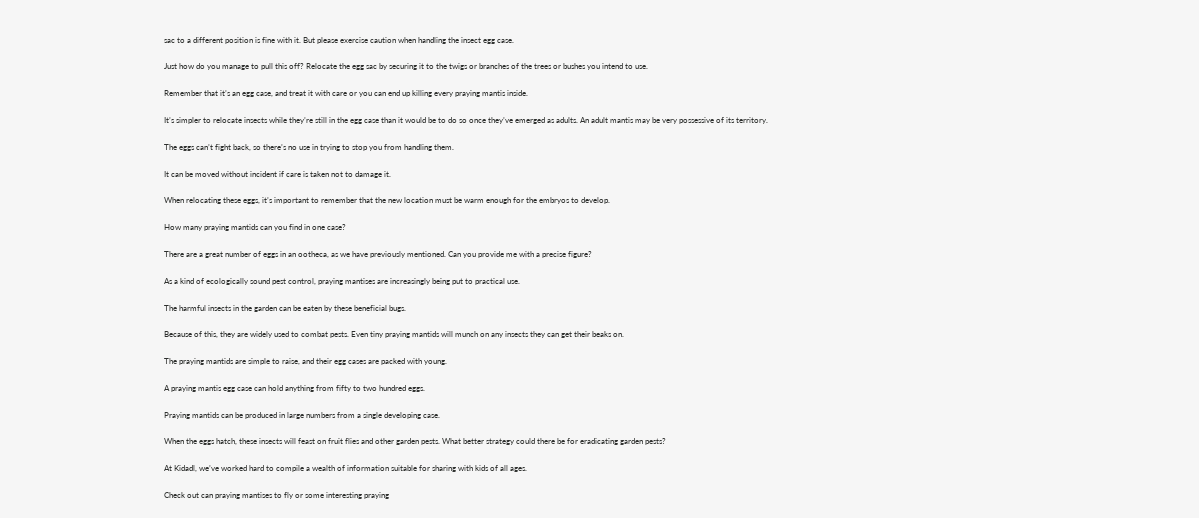sac to a different position is fine with it. But please exercise caution when handling the insect egg case.

Just how do you manage to pull this off? Relocate the egg sac by securing it to the twigs or branches of the trees or bushes you intend to use.

Remember that it’s an egg case, and treat it with care or you can end up killing every praying mantis inside.

It’s simpler to relocate insects while they’re still in the egg case than it would be to do so once they’ve emerged as adults. An adult mantis may be very possessive of its territory.

The eggs can’t fight back, so there’s no use in trying to stop you from handling them.

It can be moved without incident if care is taken not to damage it.

When relocating these eggs, it’s important to remember that the new location must be warm enough for the embryos to develop.

How many praying mantids can you find in one case?

There are a great number of eggs in an ootheca, as we have previously mentioned. Can you provide me with a precise figure?

As a kind of ecologically sound pest control, praying mantises are increasingly being put to practical use.

The harmful insects in the garden can be eaten by these beneficial bugs.

Because of this, they are widely used to combat pests. Even tiny praying mantids will munch on any insects they can get their beaks on.

The praying mantids are simple to raise, and their egg cases are packed with young.

A praying mantis egg case can hold anything from fifty to two hundred eggs.

Praying mantids can be produced in large numbers from a single developing case.

When the eggs hatch, these insects will feast on fruit flies and other garden pests. What better strategy could there be for eradicating garden pests?

At Kidadl, we’ve worked hard to compile a wealth of information suitable for sharing with kids of all ages.

Check out can praying mantises to fly or some interesting praying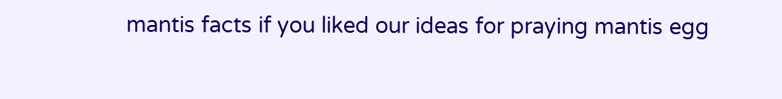mantis facts if you liked our ideas for praying mantis egg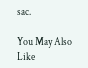sac.

You May Also Like